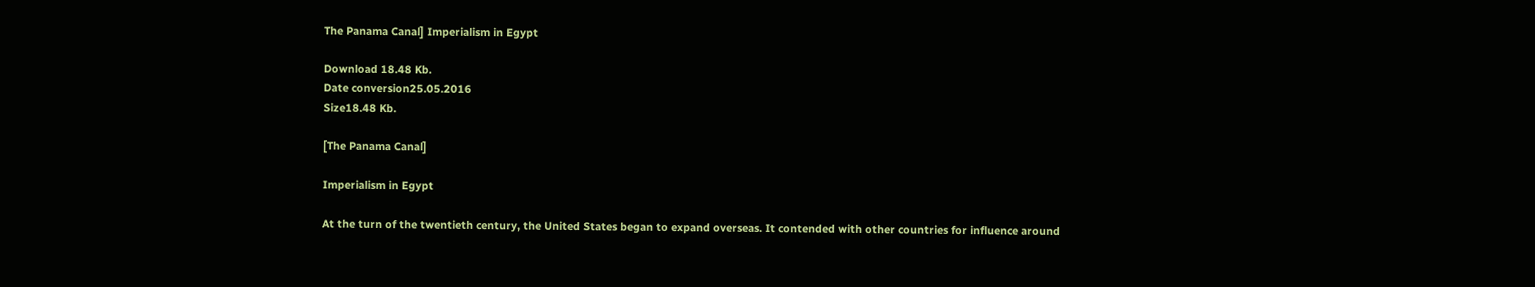The Panama Canal] Imperialism in Egypt

Download 18.48 Kb.
Date conversion25.05.2016
Size18.48 Kb.

[The Panama Canal]

Imperialism in Egypt

At the turn of the twentieth century, the United States began to expand overseas. It contended with other countries for influence around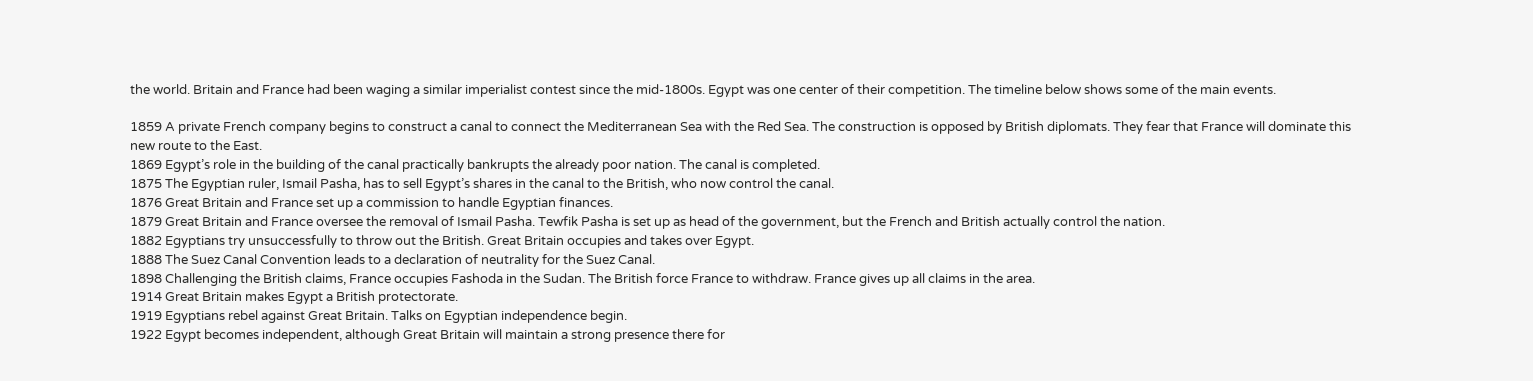the world. Britain and France had been waging a similar imperialist contest since the mid-1800s. Egypt was one center of their competition. The timeline below shows some of the main events.

1859 A private French company begins to construct a canal to connect the Mediterranean Sea with the Red Sea. The construction is opposed by British diplomats. They fear that France will dominate this new route to the East.
1869 Egypt’s role in the building of the canal practically bankrupts the already poor nation. The canal is completed.
1875 The Egyptian ruler, Ismail Pasha, has to sell Egypt’s shares in the canal to the British, who now control the canal.
1876 Great Britain and France set up a commission to handle Egyptian finances.
1879 Great Britain and France oversee the removal of Ismail Pasha. Tewfik Pasha is set up as head of the government, but the French and British actually control the nation.
1882 Egyptians try unsuccessfully to throw out the British. Great Britain occupies and takes over Egypt.
1888 The Suez Canal Convention leads to a declaration of neutrality for the Suez Canal.
1898 Challenging the British claims, France occupies Fashoda in the Sudan. The British force France to withdraw. France gives up all claims in the area.
1914 Great Britain makes Egypt a British protectorate.
1919 Egyptians rebel against Great Britain. Talks on Egyptian independence begin.
1922 Egypt becomes independent, although Great Britain will maintain a strong presence there for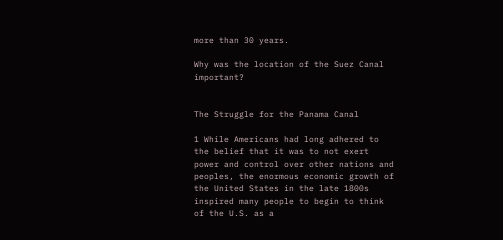more than 30 years.

Why was the location of the Suez Canal important?


The Struggle for the Panama Canal

1 While Americans had long adhered to the belief that it was to not exert power and control over other nations and peoples, the enormous economic growth of the United States in the late 1800s inspired many people to begin to think of the U.S. as a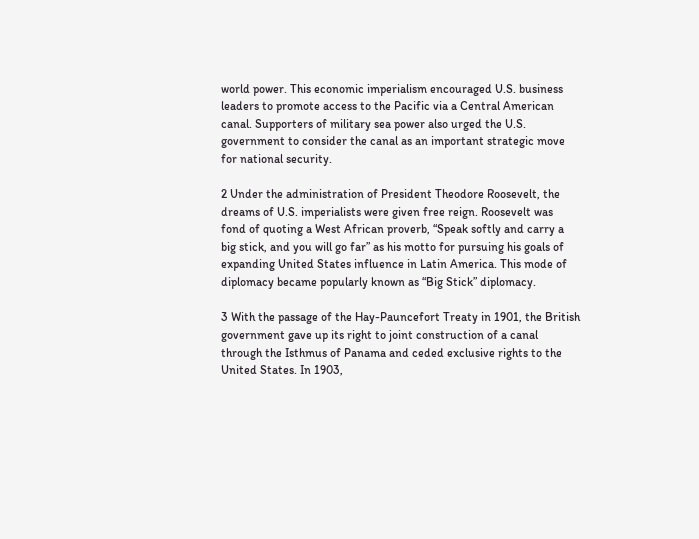world power. This economic imperialism encouraged U.S. business leaders to promote access to the Pacific via a Central American canal. Supporters of military sea power also urged the U.S. government to consider the canal as an important strategic move for national security.

2 Under the administration of President Theodore Roosevelt, the dreams of U.S. imperialists were given free reign. Roosevelt was fond of quoting a West African proverb, “Speak softly and carry a big stick, and you will go far” as his motto for pursuing his goals of expanding United States influence in Latin America. This mode of diplomacy became popularly known as “Big Stick” diplomacy.

3 With the passage of the Hay-Pauncefort Treaty in 1901, the British government gave up its right to joint construction of a canal through the Isthmus of Panama and ceded exclusive rights to the United States. In 1903,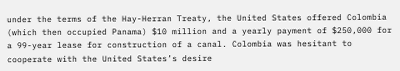under the terms of the Hay-Herran Treaty, the United States offered Colombia (which then occupied Panama) $10 million and a yearly payment of $250,000 for a 99-year lease for construction of a canal. Colombia was hesitant to cooperate with the United States’s desire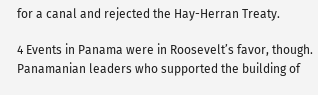for a canal and rejected the Hay-Herran Treaty.

4 Events in Panama were in Roosevelt’s favor, though. Panamanian leaders who supported the building of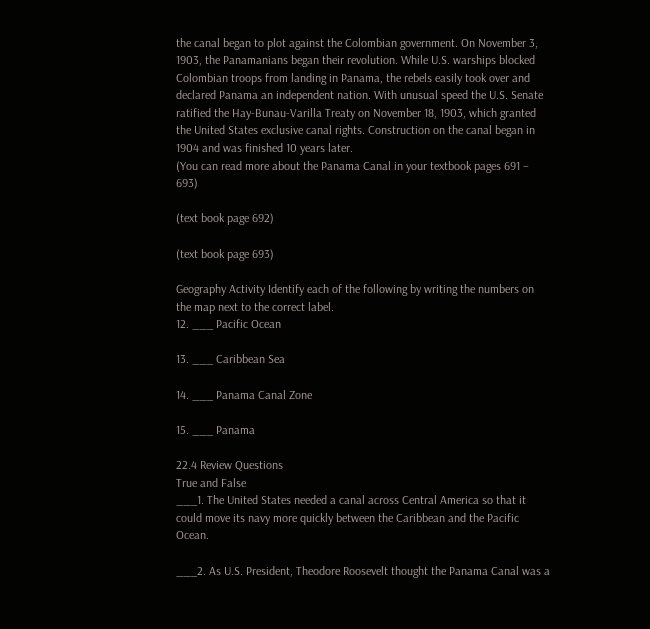the canal began to plot against the Colombian government. On November 3, 1903, the Panamanians began their revolution. While U.S. warships blocked Colombian troops from landing in Panama, the rebels easily took over and declared Panama an independent nation. With unusual speed the U.S. Senate ratified the Hay-Bunau-Varilla Treaty on November 18, 1903, which granted the United States exclusive canal rights. Construction on the canal began in 1904 and was finished 10 years later.
(You can read more about the Panama Canal in your textbook pages 691 – 693)

(text book page 692)

(text book page 693)

Geography Activity Identify each of the following by writing the numbers on the map next to the correct label.
12. ___ Pacific Ocean

13. ___ Caribbean Sea

14. ___ Panama Canal Zone

15. ___ Panama

22.4 Review Questions
True and False
___1. The United States needed a canal across Central America so that it could move its navy more quickly between the Caribbean and the Pacific Ocean.

___2. As U.S. President, Theodore Roosevelt thought the Panama Canal was a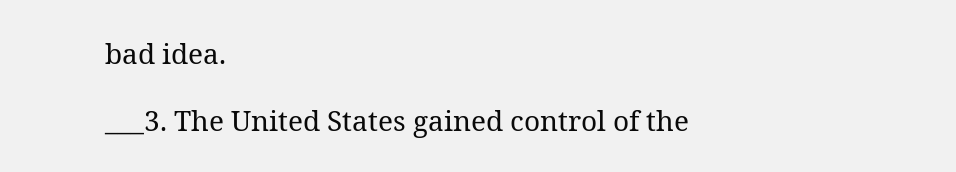bad idea.

___3. The United States gained control of the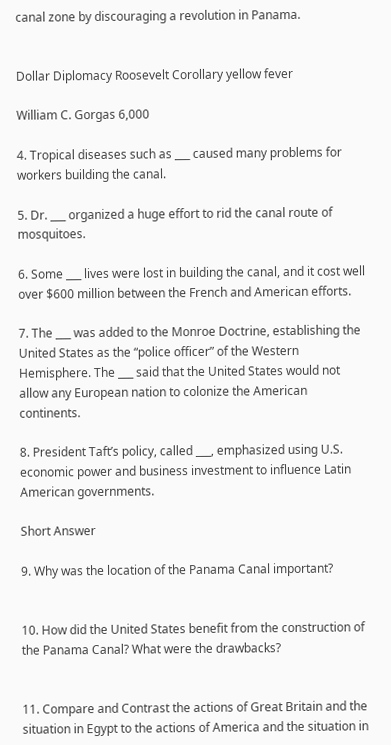canal zone by discouraging a revolution in Panama.


Dollar Diplomacy Roosevelt Corollary yellow fever

William C. Gorgas 6,000

4. Tropical diseases such as ___ caused many problems for workers building the canal.

5. Dr. ___ organized a huge effort to rid the canal route of mosquitoes.

6. Some ___ lives were lost in building the canal, and it cost well over $600 million between the French and American efforts.

7. The ___ was added to the Monroe Doctrine, establishing the United States as the “police officer” of the Western Hemisphere. The ___ said that the United States would not allow any European nation to colonize the American continents.

8. President Taft’s policy, called ___, emphasized using U.S. economic power and business investment to influence Latin American governments.

Short Answer

9. Why was the location of the Panama Canal important?


10. How did the United States benefit from the construction of the Panama Canal? What were the drawbacks?


11. Compare and Contrast the actions of Great Britain and the situation in Egypt to the actions of America and the situation in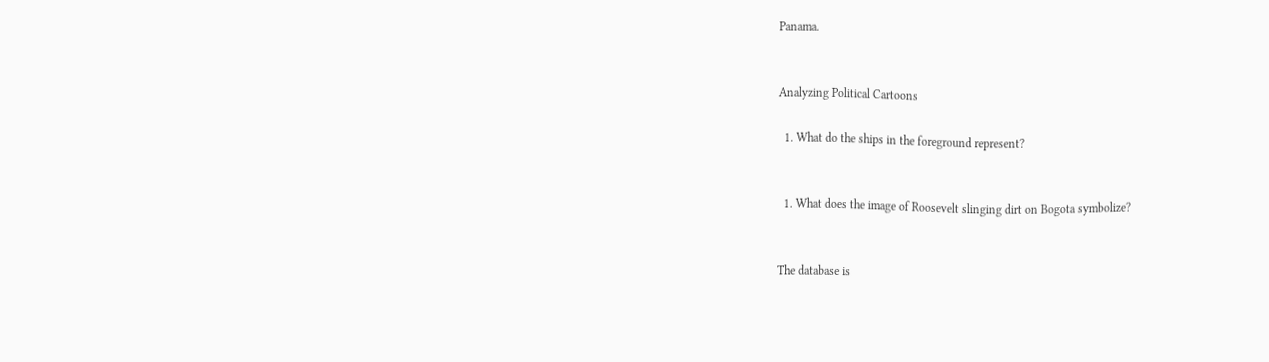Panama.


Analyzing Political Cartoons

  1. What do the ships in the foreground represent?


  1. What does the image of Roosevelt slinging dirt on Bogota symbolize?


The database is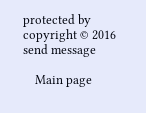protected by copyright © 2016
send message

    Main page